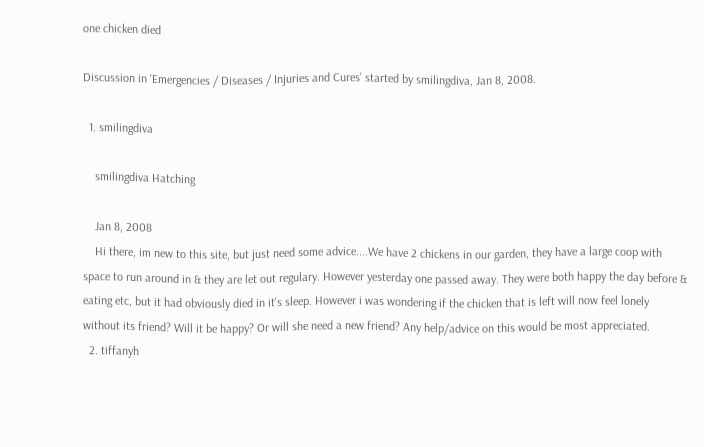one chicken died

Discussion in 'Emergencies / Diseases / Injuries and Cures' started by smilingdiva, Jan 8, 2008.

  1. smilingdiva

    smilingdiva Hatching

    Jan 8, 2008
    Hi there, im new to this site, but just need some advice....We have 2 chickens in our garden, they have a large coop with space to run around in & they are let out regulary. However yesterday one passed away. They were both happy the day before & eating etc, but it had obviously died in it's sleep. However i was wondering if the chicken that is left will now feel lonely without its friend? Will it be happy? Or will she need a new friend? Any help/advice on this would be most appreciated.
  2. tiffanyh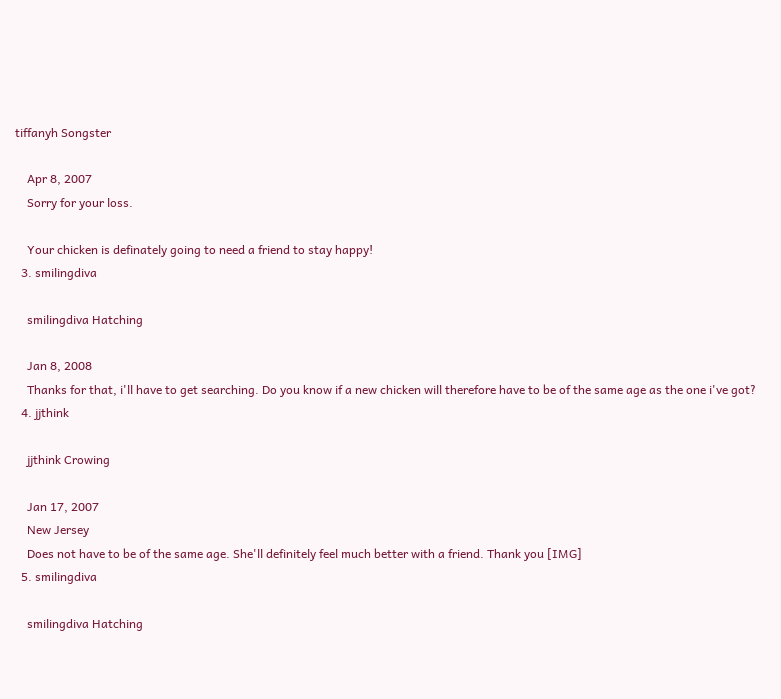tiffanyh Songster

    Apr 8, 2007
    Sorry for your loss.

    Your chicken is definately going to need a friend to stay happy!
  3. smilingdiva

    smilingdiva Hatching

    Jan 8, 2008
    Thanks for that, i'll have to get searching. Do you know if a new chicken will therefore have to be of the same age as the one i've got?
  4. jjthink

    jjthink Crowing

    Jan 17, 2007
    New Jersey
    Does not have to be of the same age. She'll definitely feel much better with a friend. Thank you [IMG]
  5. smilingdiva

    smilingdiva Hatching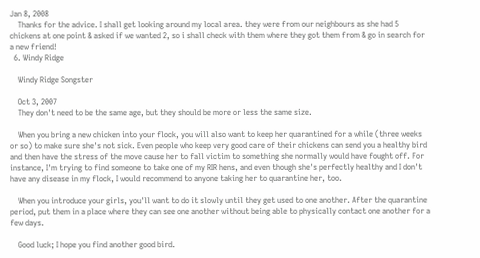Jan 8, 2008
    Thanks for the advice. I shall get looking around my local area. they were from our neighbours as she had 5 chickens at one point & asked if we wanted 2, so i shall check with them where they got them from & go in search for a new friend!
  6. Windy Ridge

    Windy Ridge Songster

    Oct 3, 2007
    They don't need to be the same age, but they should be more or less the same size.

    When you bring a new chicken into your flock, you will also want to keep her quarantined for a while (three weeks or so) to make sure she's not sick. Even people who keep very good care of their chickens can send you a healthy bird and then have the stress of the move cause her to fall victim to something she normally would have fought off. For instance, I'm trying to find someone to take one of my RIR hens, and even though she's perfectly healthy and I don't have any disease in my flock, I would recommend to anyone taking her to quarantine her, too.

    When you introduce your girls, you'll want to do it slowly until they get used to one another. After the quarantine period, put them in a place where they can see one another without being able to physically contact one another for a few days.

    Good luck; I hope you find another good bird.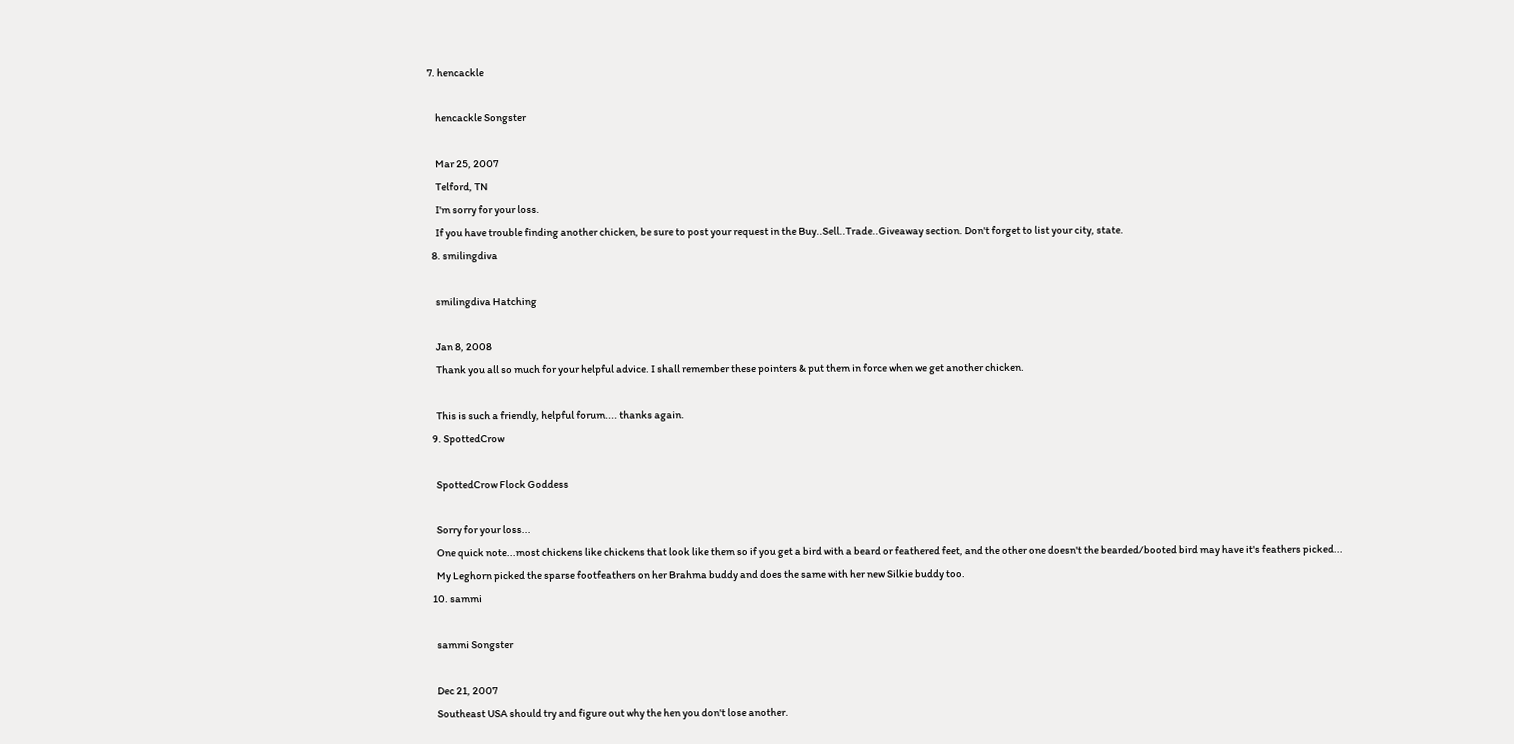7. hencackle

    hencackle Songster

    Mar 25, 2007
    Telford, TN
    I'm sorry for your loss.
    If you have trouble finding another chicken, be sure to post your request in the Buy..Sell..Trade..Giveaway section. Don't forget to list your city, state.
  8. smilingdiva

    smilingdiva Hatching

    Jan 8, 2008
    Thank you all so much for your helpful advice. I shall remember these pointers & put them in force when we get another chicken.

    This is such a friendly, helpful forum.... thanks again.
  9. SpottedCrow

    SpottedCrow Flock Goddess

    Sorry for your loss...
    One quick note...most chickens like chickens that look like them so if you get a bird with a beard or feathered feet, and the other one doesn't the bearded/booted bird may have it's feathers picked...
    My Leghorn picked the sparse footfeathers on her Brahma buddy and does the same with her new Silkie buddy too.
  10. sammi

    sammi Songster

    Dec 21, 2007
    Southeast USA should try and figure out why the hen you don't lose another.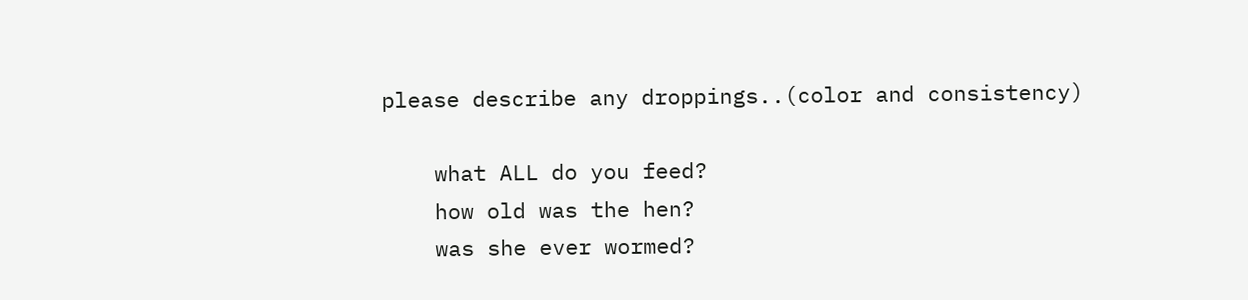please describe any droppings..(color and consistency)

    what ALL do you feed?
    how old was the hen?
    was she ever wormed?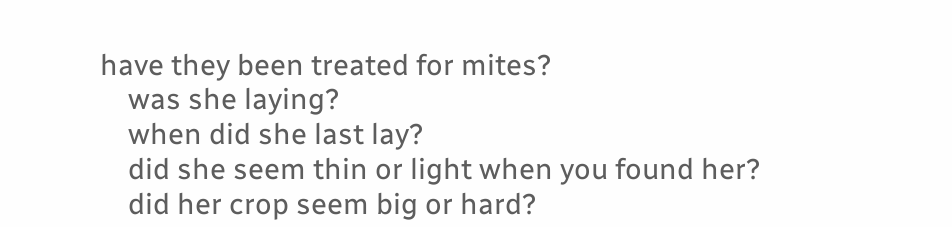have they been treated for mites?
    was she laying?
    when did she last lay?
    did she seem thin or light when you found her?
    did her crop seem big or hard?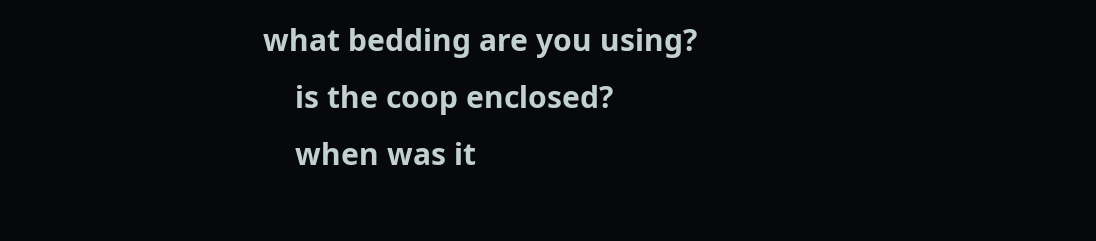what bedding are you using?
    is the coop enclosed?
    when was it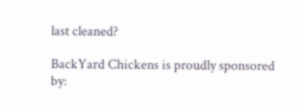last cleaned?

BackYard Chickens is proudly sponsored by: